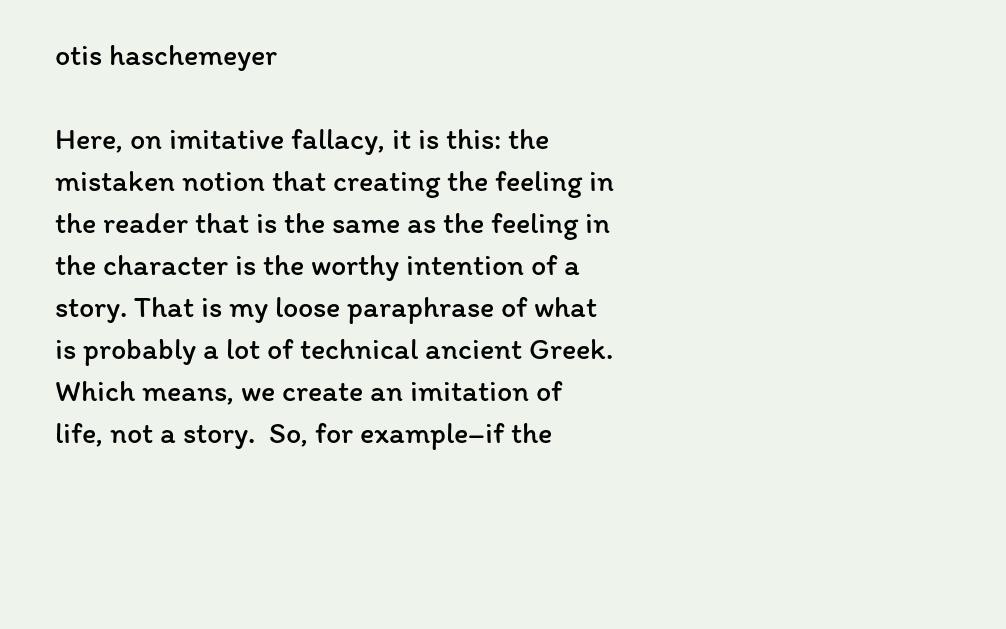otis haschemeyer

Here, on imitative fallacy, it is this: the mistaken notion that creating the feeling in the reader that is the same as the feeling in the character is the worthy intention of a story. That is my loose paraphrase of what is probably a lot of technical ancient Greek.  Which means, we create an imitation of life, not a story.  So, for example–if the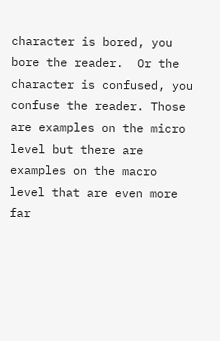character is bored, you bore the reader.  Or the character is confused, you confuse the reader. Those are examples on the micro level but there are examples on the macro level that are even more far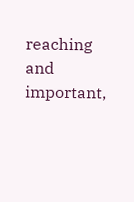reaching and important,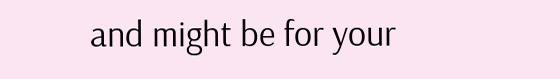and might be for your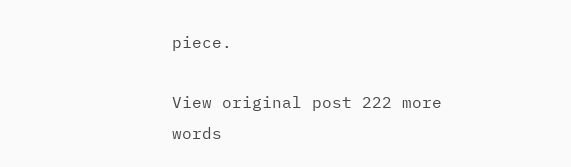piece.

View original post 222 more words